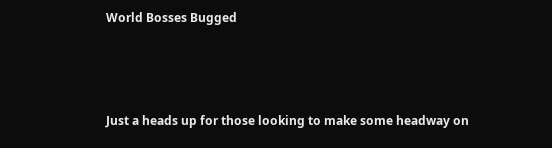World Bosses Bugged



Just a heads up for those looking to make some headway on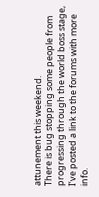attunement this weekend.
There is bug stopping some people from progressing through the world boss stage, I’ve posted a link to the forums with more info.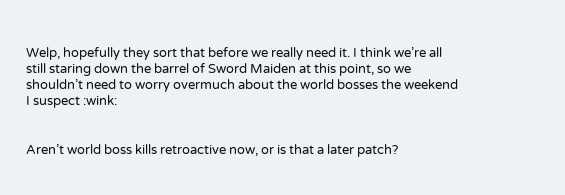Welp, hopefully they sort that before we really need it. I think we’re all still staring down the barrel of Sword Maiden at this point, so we shouldn’t need to worry overmuch about the world bosses the weekend I suspect :wink:


Aren’t world boss kills retroactive now, or is that a later patch?